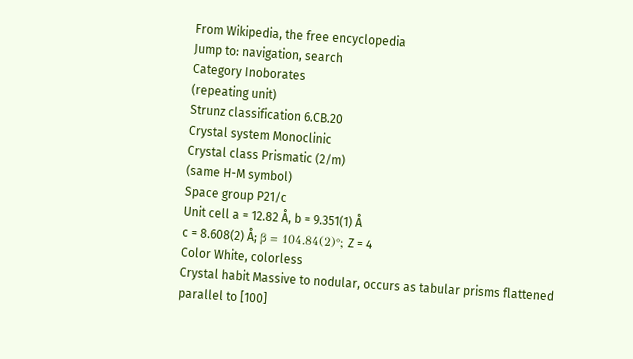From Wikipedia, the free encyclopedia
Jump to: navigation, search
Category Inoborates
(repeating unit)
Strunz classification 6.CB.20
Crystal system Monoclinic
Crystal class Prismatic (2/m)
(same H-M symbol)
Space group P21/c
Unit cell a = 12.82 Å, b = 9.351(1) Å
c = 8.608(2) Å; β = 104.84(2)°; Z = 4
Color White, colorless
Crystal habit Massive to nodular, occurs as tabular prisms flattened parallel to [100]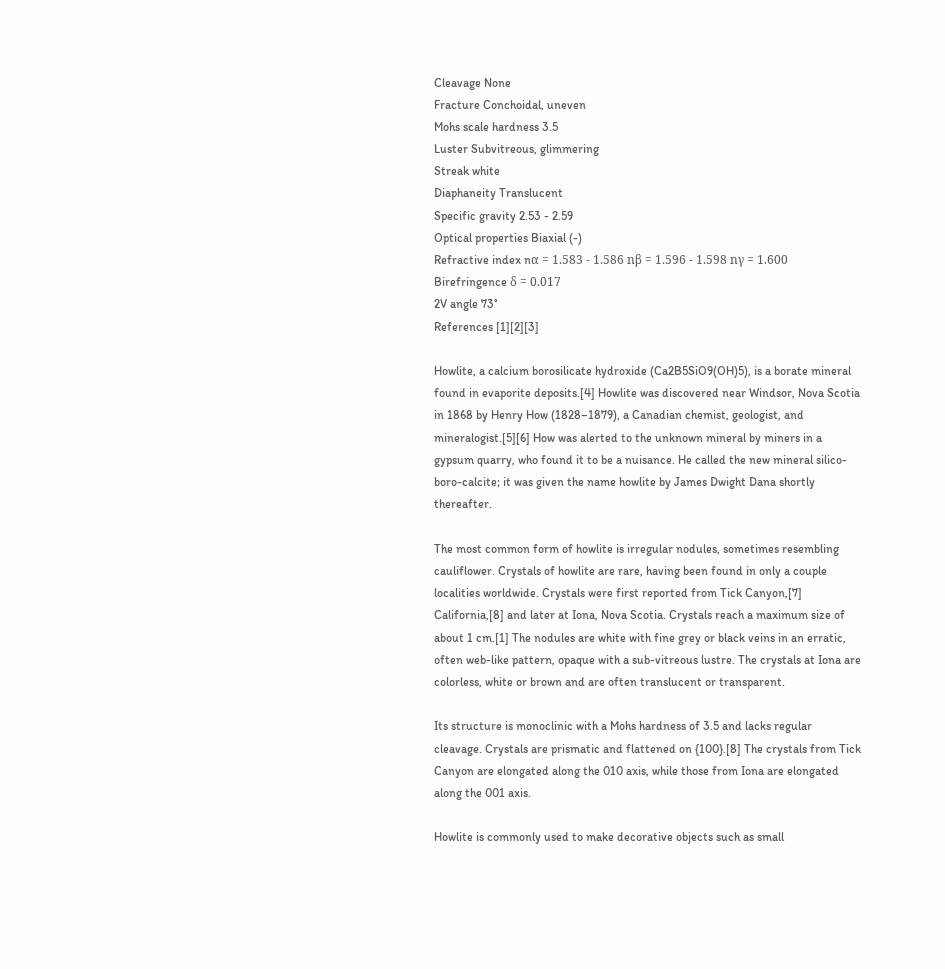Cleavage None
Fracture Conchoidal, uneven
Mohs scale hardness 3.5
Luster Subvitreous, glimmering
Streak white
Diaphaneity Translucent
Specific gravity 2.53 - 2.59
Optical properties Biaxial (-)
Refractive index nα = 1.583 - 1.586 nβ = 1.596 - 1.598 nγ = 1.600
Birefringence δ = 0.017
2V angle 73°
References [1][2][3]

Howlite, a calcium borosilicate hydroxide (Ca2B5SiO9(OH)5), is a borate mineral found in evaporite deposits.[4] Howlite was discovered near Windsor, Nova Scotia in 1868 by Henry How (1828–1879), a Canadian chemist, geologist, and mineralogist.[5][6] How was alerted to the unknown mineral by miners in a gypsum quarry, who found it to be a nuisance. He called the new mineral silico-boro-calcite; it was given the name howlite by James Dwight Dana shortly thereafter.

The most common form of howlite is irregular nodules, sometimes resembling cauliflower. Crystals of howlite are rare, having been found in only a couple localities worldwide. Crystals were first reported from Tick Canyon,[7] California,[8] and later at Iona, Nova Scotia. Crystals reach a maximum size of about 1 cm.[1] The nodules are white with fine grey or black veins in an erratic, often web-like pattern, opaque with a sub-vitreous lustre. The crystals at Iona are colorless, white or brown and are often translucent or transparent.

Its structure is monoclinic with a Mohs hardness of 3.5 and lacks regular cleavage. Crystals are prismatic and flattened on {100}.[8] The crystals from Tick Canyon are elongated along the 010 axis, while those from Iona are elongated along the 001 axis.

Howlite is commonly used to make decorative objects such as small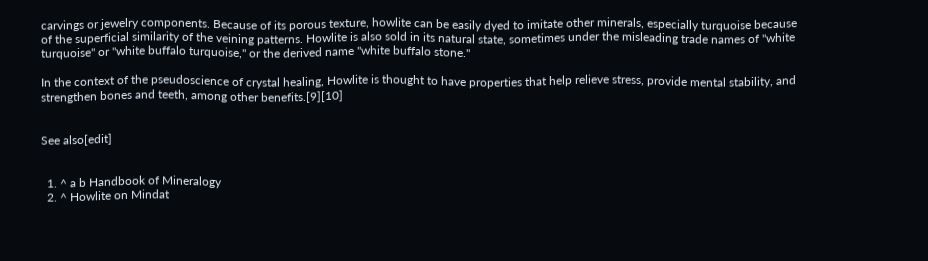carvings or jewelry components. Because of its porous texture, howlite can be easily dyed to imitate other minerals, especially turquoise because of the superficial similarity of the veining patterns. Howlite is also sold in its natural state, sometimes under the misleading trade names of "white turquoise" or "white buffalo turquoise," or the derived name "white buffalo stone."

In the context of the pseudoscience of crystal healing, Howlite is thought to have properties that help relieve stress, provide mental stability, and strengthen bones and teeth, among other benefits.[9][10]


See also[edit]


  1. ^ a b Handbook of Mineralogy
  2. ^ Howlite on Mindat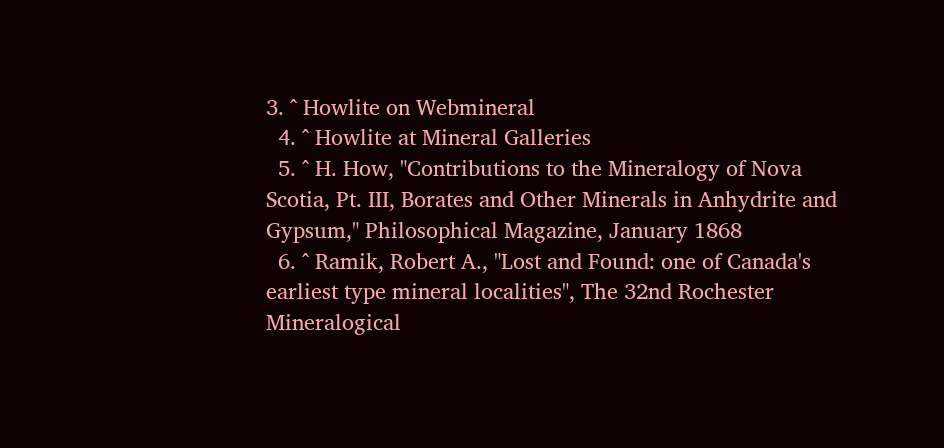3. ^ Howlite on Webmineral
  4. ^ Howlite at Mineral Galleries
  5. ^ H. How, "Contributions to the Mineralogy of Nova Scotia, Pt. III, Borates and Other Minerals in Anhydrite and Gypsum," Philosophical Magazine, January 1868
  6. ^ Ramik, Robert A., "Lost and Found: one of Canada's earliest type mineral localities", The 32nd Rochester Mineralogical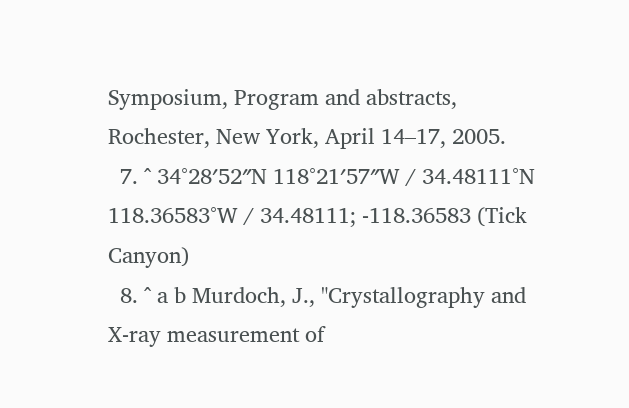Symposium, Program and abstracts, Rochester, New York, April 14–17, 2005.
  7. ^ 34°28′52″N 118°21′57″W / 34.48111°N 118.36583°W / 34.48111; -118.36583 (Tick Canyon)
  8. ^ a b Murdoch, J., "Crystallography and X-ray measurement of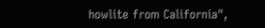howlite from California",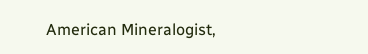American Mineralogist,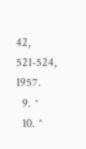42, 521-524, 1957.
  9. ^
  10. ^